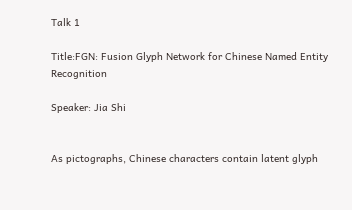Talk 1

Title:FGN: Fusion Glyph Network for Chinese Named Entity Recognition

Speaker: Jia Shi


As pictographs, Chinese characters contain latent glyph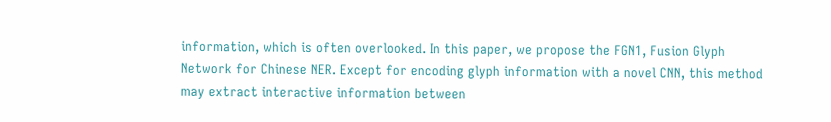information, which is often overlooked. In this paper, we propose the FGN1, Fusion Glyph Network for Chinese NER. Except for encoding glyph information with a novel CNN, this method may extract interactive information between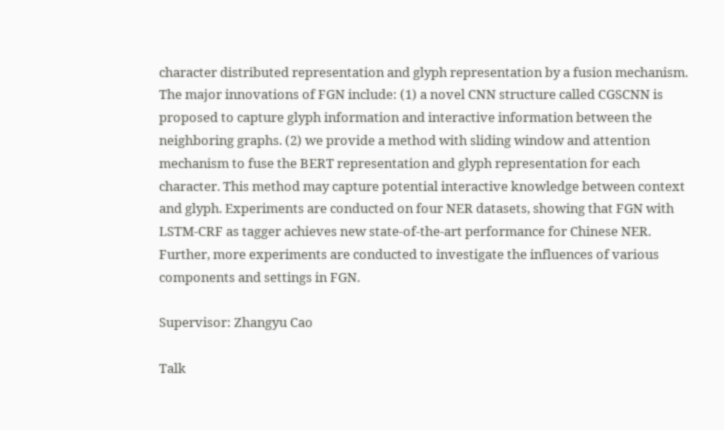character distributed representation and glyph representation by a fusion mechanism. The major innovations of FGN include: (1) a novel CNN structure called CGSCNN is proposed to capture glyph information and interactive information between the neighboring graphs. (2) we provide a method with sliding window and attention mechanism to fuse the BERT representation and glyph representation for each character. This method may capture potential interactive knowledge between context and glyph. Experiments are conducted on four NER datasets, showing that FGN with LSTM-CRF as tagger achieves new state-of-the-art performance for Chinese NER. Further, more experiments are conducted to investigate the influences of various components and settings in FGN.

Supervisor: Zhangyu Cao

Talk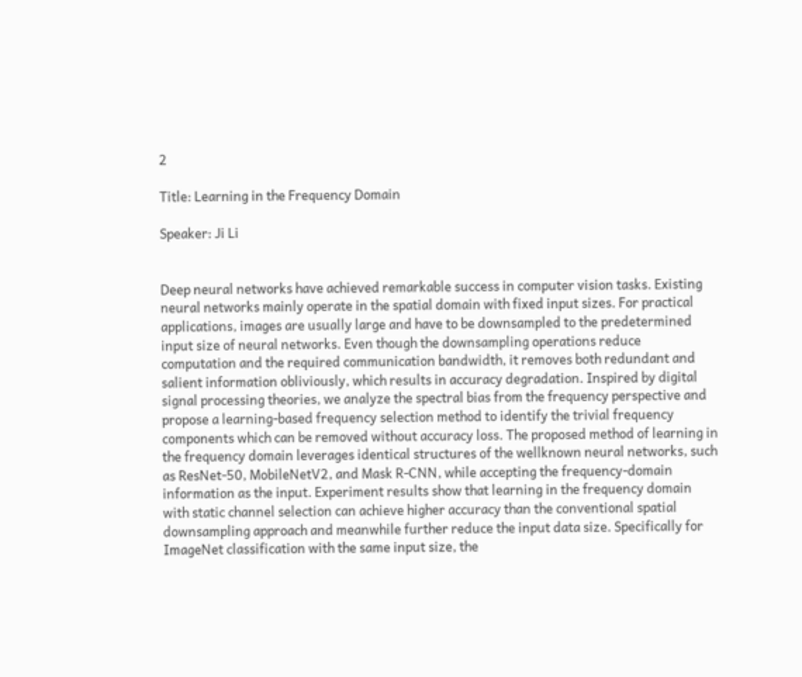2

Title: Learning in the Frequency Domain

Speaker: Ji Li


Deep neural networks have achieved remarkable success in computer vision tasks. Existing neural networks mainly operate in the spatial domain with fixed input sizes. For practical applications, images are usually large and have to be downsampled to the predetermined input size of neural networks. Even though the downsampling operations reduce computation and the required communication bandwidth, it removes both redundant and salient information obliviously, which results in accuracy degradation. Inspired by digital signal processing theories, we analyze the spectral bias from the frequency perspective and propose a learning-based frequency selection method to identify the trivial frequency components which can be removed without accuracy loss. The proposed method of learning in the frequency domain leverages identical structures of the wellknown neural networks, such as ResNet-50, MobileNetV2, and Mask R-CNN, while accepting the frequency-domain information as the input. Experiment results show that learning in the frequency domain with static channel selection can achieve higher accuracy than the conventional spatial downsampling approach and meanwhile further reduce the input data size. Specifically for ImageNet classification with the same input size, the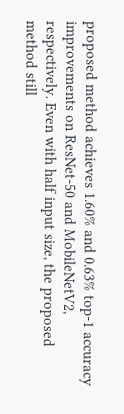proposed method achieves 1.60% and 0.63% top-1 accuracy improvements on ResNet-50 and MobileNetV2, respectively. Even with half input size, the proposed method still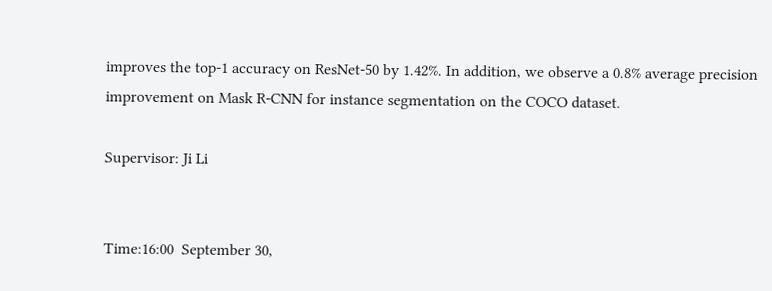improves the top-1 accuracy on ResNet-50 by 1.42%. In addition, we observe a 0.8% average precision improvement on Mask R-CNN for instance segmentation on the COCO dataset.

Supervisor: Ji Li


Time:16:00  September 30,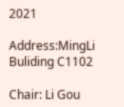2021

Address:MingLi Buliding C1102

Chair: Li Gou